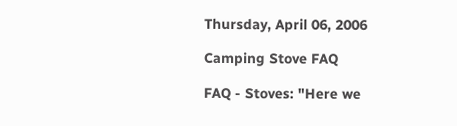Thursday, April 06, 2006

Camping Stove FAQ

FAQ - Stoves: "Here we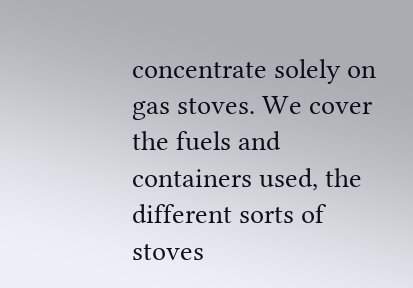concentrate solely on gas stoves. We cover the fuels and containers used, the different sorts of stoves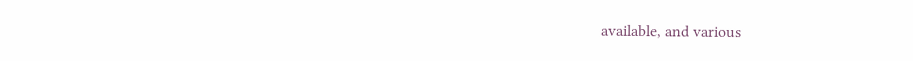available, and various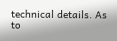technical details. As to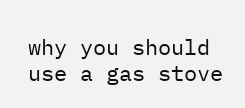why you should use a gas stove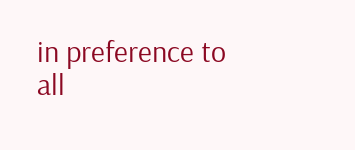in preference to all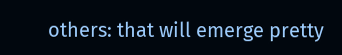others: that will emerge pretty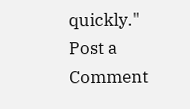quickly."
Post a Comment